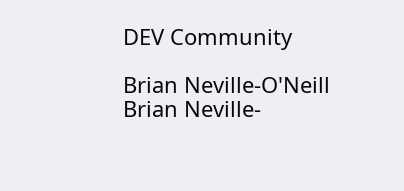DEV Community

Brian Neville-O'Neill
Brian Neville-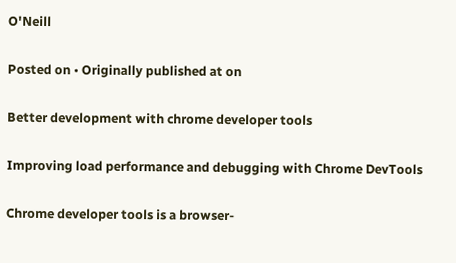O'Neill

Posted on • Originally published at on

Better development with chrome developer tools

Improving load performance and debugging with Chrome DevTools

Chrome developer tools is a browser-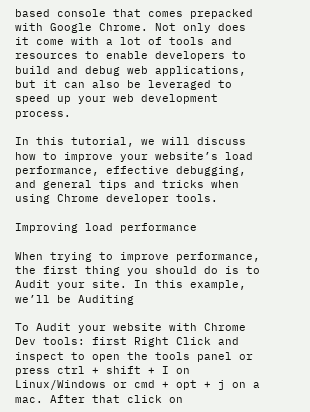based console that comes prepacked with Google Chrome. Not only does it come with a lot of tools and resources to enable developers to build and debug web applications, but it can also be leveraged to speed up your web development process.

In this tutorial, we will discuss how to improve your website’s load performance, effective debugging, and general tips and tricks when using Chrome developer tools.

Improving load performance

When trying to improve performance, the first thing you should do is to Audit your site. In this example, we’ll be Auditing

To Audit your website with Chrome Dev tools: first Right Click and inspect to open the tools panel or press ctrl + shift + I on Linux/Windows or cmd + opt + j on a mac. After that click on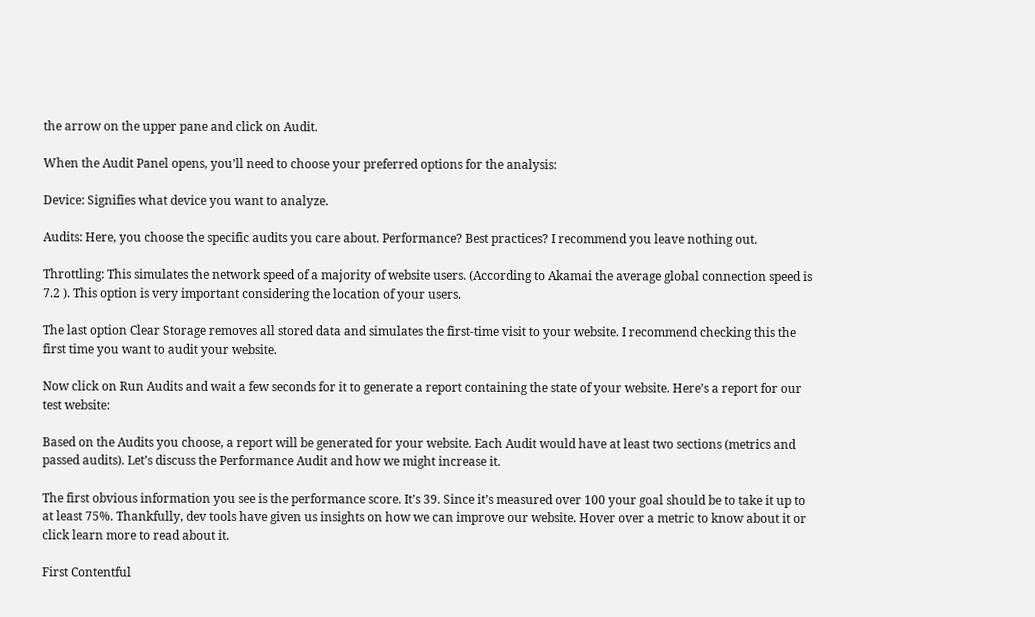the arrow on the upper pane and click on Audit.

When the Audit Panel opens, you’ll need to choose your preferred options for the analysis:

Device: Signifies what device you want to analyze.

Audits: Here, you choose the specific audits you care about. Performance? Best practices? I recommend you leave nothing out.

Throttling: This simulates the network speed of a majority of website users. (According to Akamai the average global connection speed is 7.2 ). This option is very important considering the location of your users.

The last option Clear Storage removes all stored data and simulates the first-time visit to your website. I recommend checking this the first time you want to audit your website.

Now click on Run Audits and wait a few seconds for it to generate a report containing the state of your website. Here’s a report for our test website:

Based on the Audits you choose, a report will be generated for your website. Each Audit would have at least two sections (metrics and passed audits). Let’s discuss the Performance Audit and how we might increase it.

The first obvious information you see is the performance score. It’s 39. Since it’s measured over 100 your goal should be to take it up to at least 75%. Thankfully, dev tools have given us insights on how we can improve our website. Hover over a metric to know about it or click learn more to read about it.

First Contentful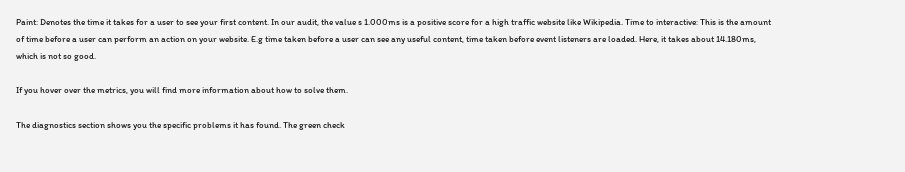Paint: Denotes the time it takes for a user to see your first content. In our audit, the value s 1.000ms is a positive score for a high traffic website like Wikipedia. Time to interactive: This is the amount of time before a user can perform an action on your website. E.g time taken before a user can see any useful content, time taken before event listeners are loaded. Here, it takes about 14.180ms, which is not so good.

If you hover over the metrics, you will find more information about how to solve them.

The diagnostics section shows you the specific problems it has found. The green check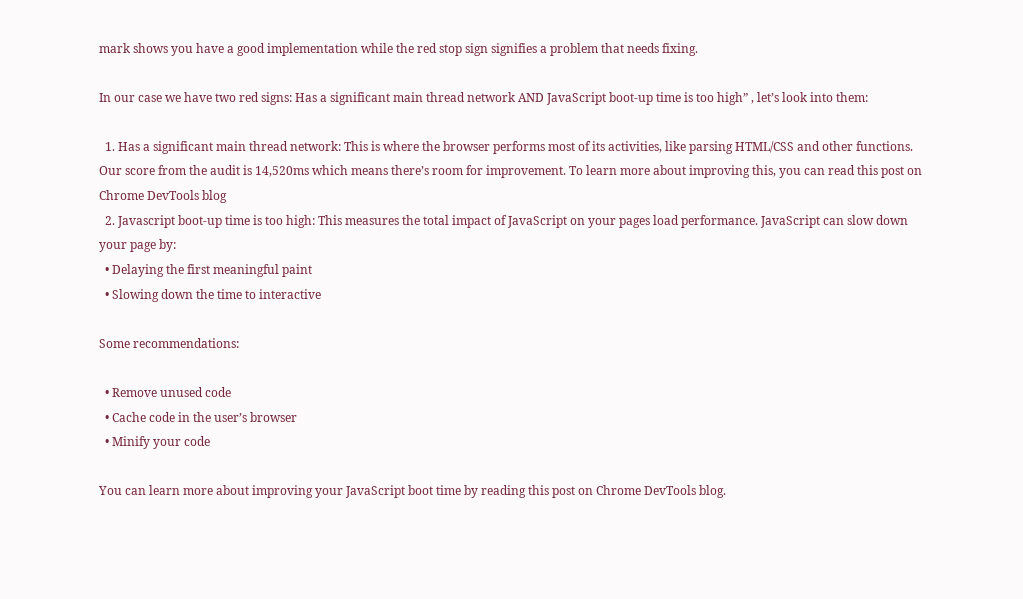mark shows you have a good implementation while the red stop sign signifies a problem that needs fixing.

In our case we have two red signs: Has a significant main thread network AND JavaScript boot-up time is too high” , let’s look into them:

  1. Has a significant main thread network: This is where the browser performs most of its activities, like parsing HTML/CSS and other functions. Our score from the audit is 14,520ms which means there’s room for improvement. To learn more about improving this, you can read this post on Chrome DevTools blog
  2. Javascript boot-up time is too high: This measures the total impact of JavaScript on your pages load performance. JavaScript can slow down your page by:
  • Delaying the first meaningful paint
  • Slowing down the time to interactive

Some recommendations:

  • Remove unused code
  • Cache code in the user’s browser
  • Minify your code

You can learn more about improving your JavaScript boot time by reading this post on Chrome DevTools blog.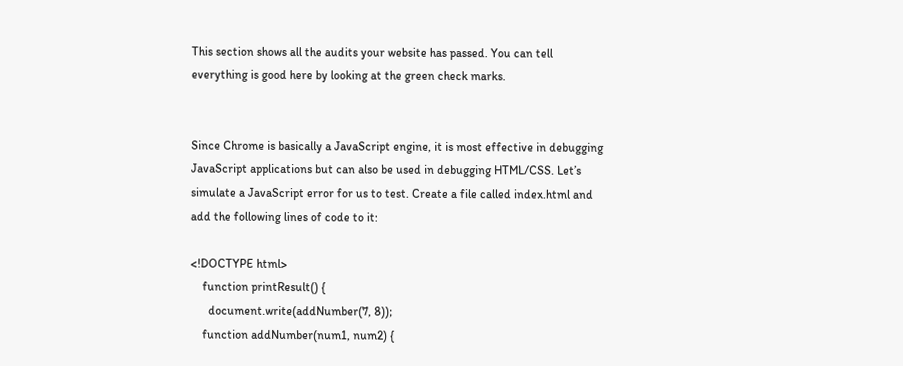This section shows all the audits your website has passed. You can tell everything is good here by looking at the green check marks.


Since Chrome is basically a JavaScript engine, it is most effective in debugging JavaScript applications but can also be used in debugging HTML/CSS. Let’s simulate a JavaScript error for us to test. Create a file called index.html and add the following lines of code to it:

<!DOCTYPE html>
    function printResult() {
      document.write(addNumber(7, 8));
    function addNumber(num1, num2) {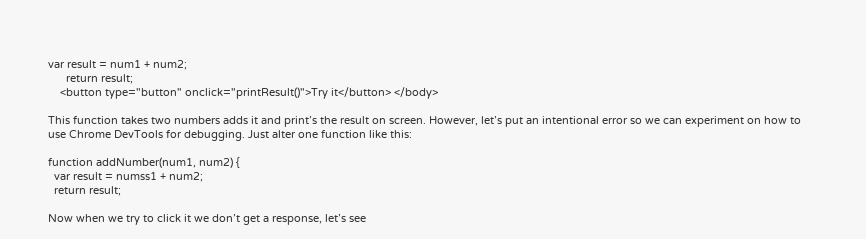var result = num1 + num2;
      return result;
    <button type="button" onclick="printResult()">Try it</button> </body>

This function takes two numbers adds it and print’s the result on screen. However, let’s put an intentional error so we can experiment on how to use Chrome DevTools for debugging. Just alter one function like this:

function addNumber(num1, num2) {
  var result = numss1 + num2;
  return result;

Now when we try to click it we don’t get a response, let’s see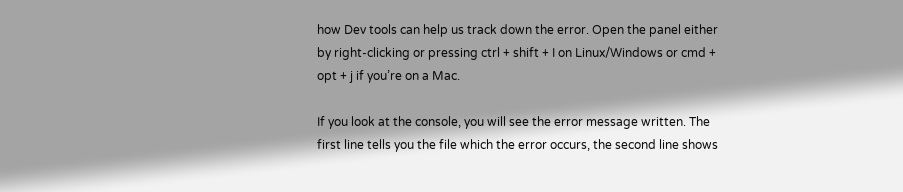how Dev tools can help us track down the error. Open the panel either by right-clicking or pressing ctrl + shift + I on Linux/Windows or cmd + opt + j if you’re on a Mac.

If you look at the console, you will see the error message written. The first line tells you the file which the error occurs, the second line shows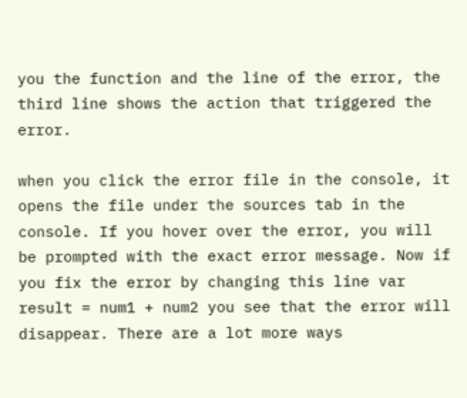you the function and the line of the error, the third line shows the action that triggered the error.

when you click the error file in the console, it opens the file under the sources tab in the console. If you hover over the error, you will be prompted with the exact error message. Now if you fix the error by changing this line var result = num1 + num2 you see that the error will disappear. There are a lot more ways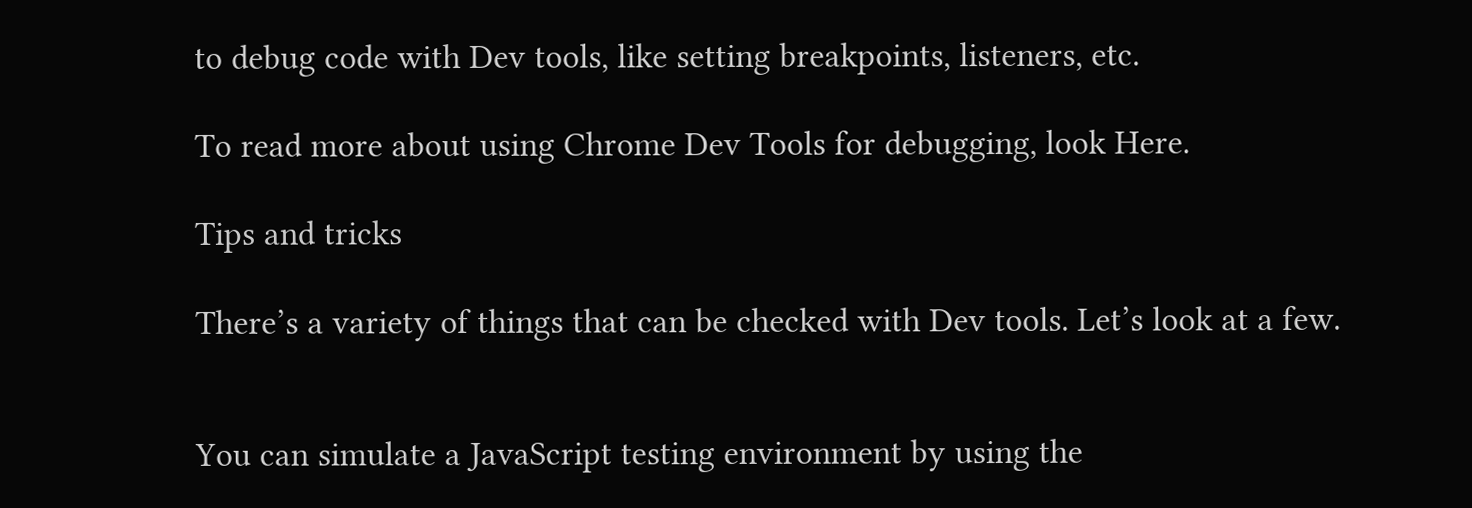to debug code with Dev tools, like setting breakpoints, listeners, etc.

To read more about using Chrome Dev Tools for debugging, look Here.

Tips and tricks

There’s a variety of things that can be checked with Dev tools. Let’s look at a few.


You can simulate a JavaScript testing environment by using the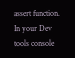assert function. In your Dev tools console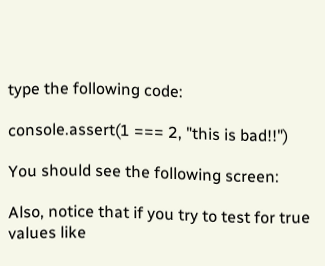type the following code:

console.assert(1 === 2, "this is bad!!")

You should see the following screen:

Also, notice that if you try to test for true values like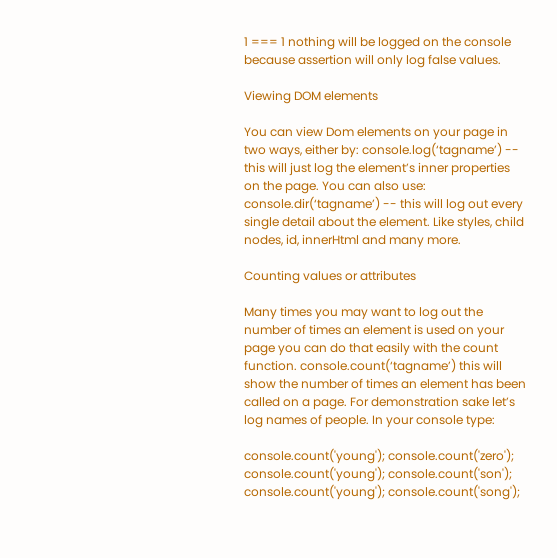1 === 1 nothing will be logged on the console because assertion will only log false values.

Viewing DOM elements

You can view Dom elements on your page in two ways, either by: console.log(‘tagname’) -- this will just log the element’s inner properties on the page. You can also use: console.dir(‘tagname’) -- this will log out every single detail about the element. Like styles, child nodes, id, innerHtml and many more.

Counting values or attributes

Many times you may want to log out the number of times an element is used on your page you can do that easily with the count function. console.count(‘tagname’) this will show the number of times an element has been called on a page. For demonstration sake let’s log names of people. In your console type:

console.count('young'); console.count('zero'); console.count('young'); console.count('son'); console.count('young'); console.count('song');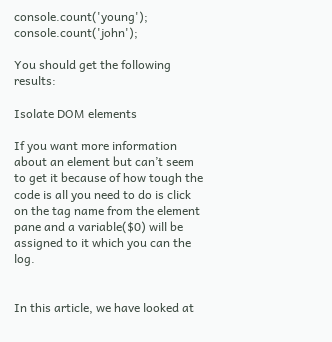console.count('young'); console.count('john');

You should get the following results:

Isolate DOM elements

If you want more information about an element but can’t seem to get it because of how tough the code is all you need to do is click on the tag name from the element pane and a variable($0) will be assigned to it which you can the log.


In this article, we have looked at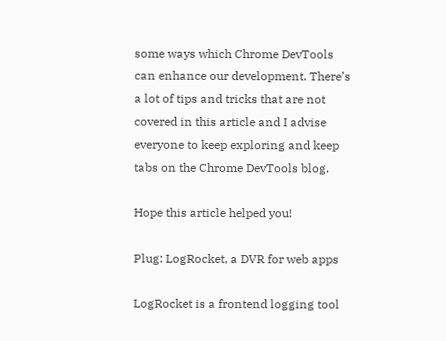some ways which Chrome DevTools can enhance our development. There’s a lot of tips and tricks that are not covered in this article and I advise everyone to keep exploring and keep tabs on the Chrome DevTools blog.

Hope this article helped you!

Plug: LogRocket, a DVR for web apps

LogRocket is a frontend logging tool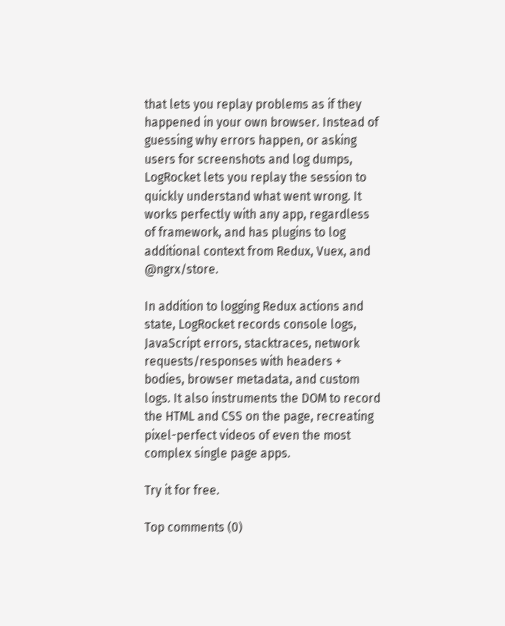that lets you replay problems as if they happened in your own browser. Instead of guessing why errors happen, or asking users for screenshots and log dumps, LogRocket lets you replay the session to quickly understand what went wrong. It works perfectly with any app, regardless of framework, and has plugins to log additional context from Redux, Vuex, and @ngrx/store.

In addition to logging Redux actions and state, LogRocket records console logs, JavaScript errors, stacktraces, network requests/responses with headers + bodies, browser metadata, and custom logs. It also instruments the DOM to record the HTML and CSS on the page, recreating pixel-perfect videos of even the most complex single page apps.

Try it for free.

Top comments (0)